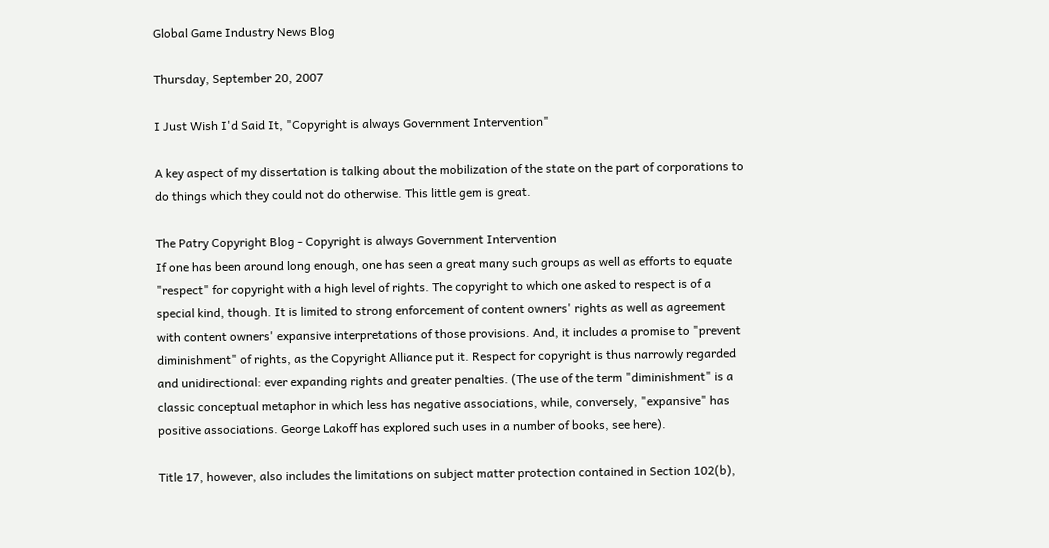Global Game Industry News Blog

Thursday, September 20, 2007

I Just Wish I'd Said It, "Copyright is always Government Intervention"

A key aspect of my dissertation is talking about the mobilization of the state on the part of corporations to do things which they could not do otherwise. This little gem is great.

The Patry Copyright Blog - Copyright is always Government Intervention
If one has been around long enough, one has seen a great many such groups as well as efforts to equate "respect" for copyright with a high level of rights. The copyright to which one asked to respect is of a special kind, though. It is limited to strong enforcement of content owners' rights as well as agreement with content owners' expansive interpretations of those provisions. And, it includes a promise to "prevent diminishment" of rights, as the Copyright Alliance put it. Respect for copyright is thus narrowly regarded and unidirectional: ever expanding rights and greater penalties. (The use of the term "diminishment" is a classic conceptual metaphor in which less has negative associations, while, conversely, "expansive" has positive associations. George Lakoff has explored such uses in a number of books, see here).

Title 17, however, also includes the limitations on subject matter protection contained in Section 102(b),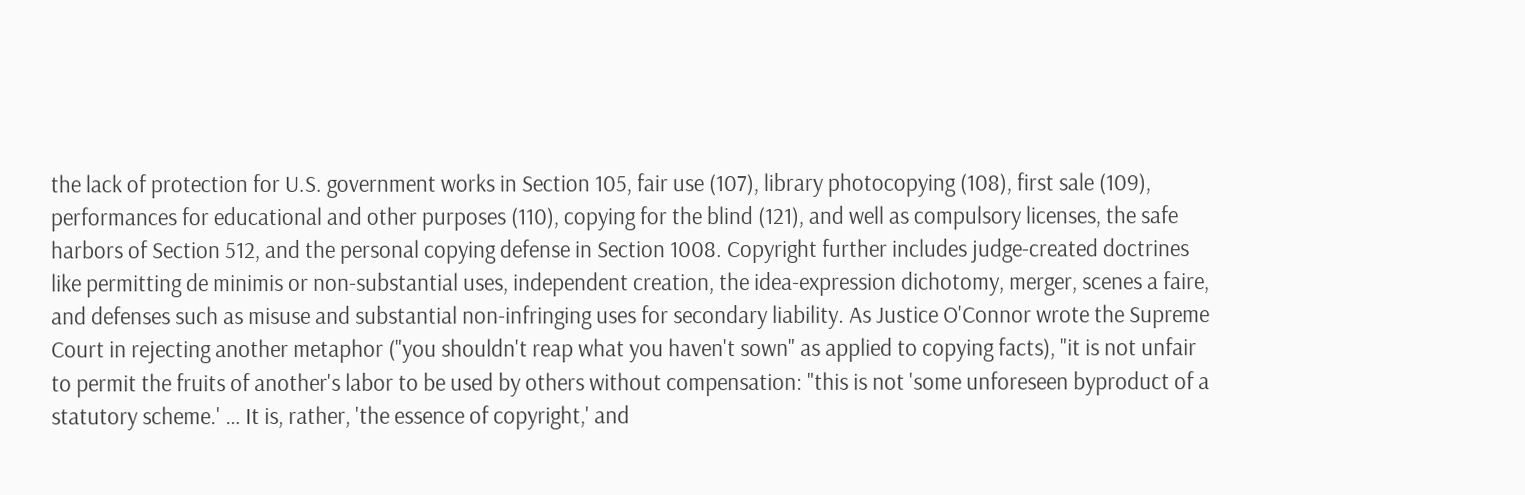the lack of protection for U.S. government works in Section 105, fair use (107), library photocopying (108), first sale (109), performances for educational and other purposes (110), copying for the blind (121), and well as compulsory licenses, the safe harbors of Section 512, and the personal copying defense in Section 1008. Copyright further includes judge-created doctrines like permitting de minimis or non-substantial uses, independent creation, the idea-expression dichotomy, merger, scenes a faire, and defenses such as misuse and substantial non-infringing uses for secondary liability. As Justice O'Connor wrote the Supreme Court in rejecting another metaphor ("you shouldn't reap what you haven't sown" as applied to copying facts), "it is not unfair to permit the fruits of another's labor to be used by others without compensation: "this is not 'some unforeseen byproduct of a statutory scheme.' … It is, rather, 'the essence of copyright,' and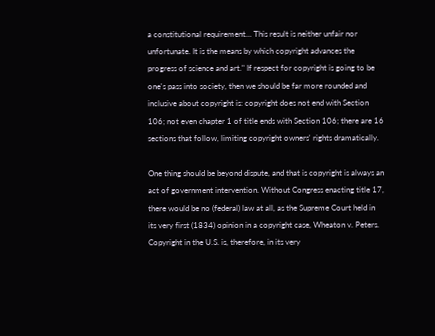a constitutional requirement… This result is neither unfair nor unfortunate. It is the means by which copyright advances the progress of science and art." If respect for copyright is going to be one's pass into society, then we should be far more rounded and inclusive about copyright is: copyright does not end with Section 106; not even chapter 1 of title ends with Section 106; there are 16 sections that follow, limiting copyright owners' rights dramatically.

One thing should be beyond dispute, and that is copyright is always an act of government intervention. Without Congress enacting title 17, there would be no (federal) law at all, as the Supreme Court held in its very first (1834) opinion in a copyright case, Wheaton v. Peters. Copyright in the U.S. is, therefore, in its very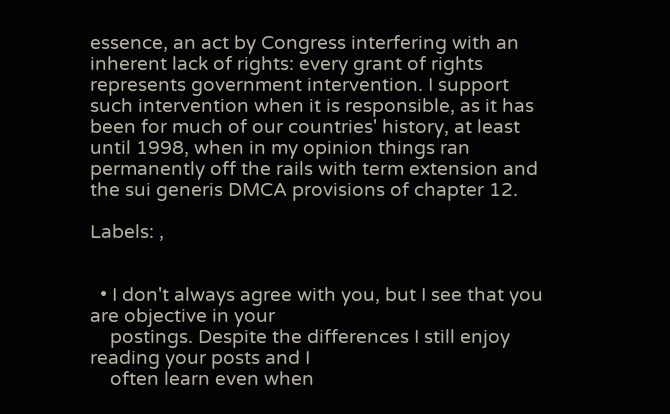essence, an act by Congress interfering with an inherent lack of rights: every grant of rights represents government intervention. I support such intervention when it is responsible, as it has been for much of our countries' history, at least until 1998, when in my opinion things ran permanently off the rails with term extension and the sui generis DMCA provisions of chapter 12.

Labels: ,


  • I don't always agree with you, but I see that you are objective in your
    postings. Despite the differences I still enjoy reading your posts and I
    often learn even when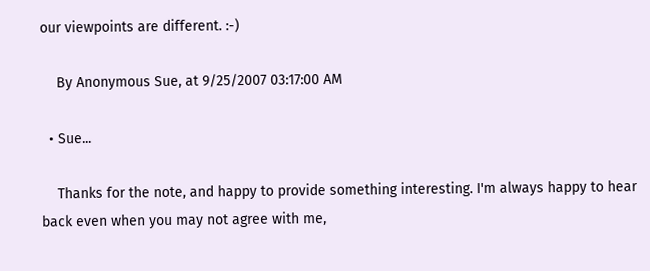our viewpoints are different. :-)

    By Anonymous Sue, at 9/25/2007 03:17:00 AM

  • Sue...

    Thanks for the note, and happy to provide something interesting. I'm always happy to hear back even when you may not agree with me,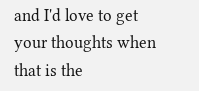and I'd love to get your thoughts when that is the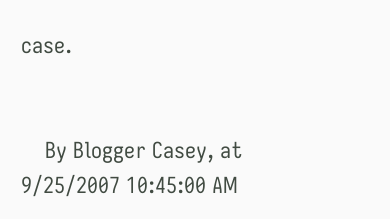case.


    By Blogger Casey, at 9/25/2007 10:45:00 AM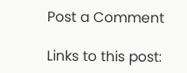Post a Comment

Links to this post: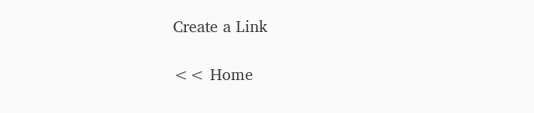Create a Link

<< Home